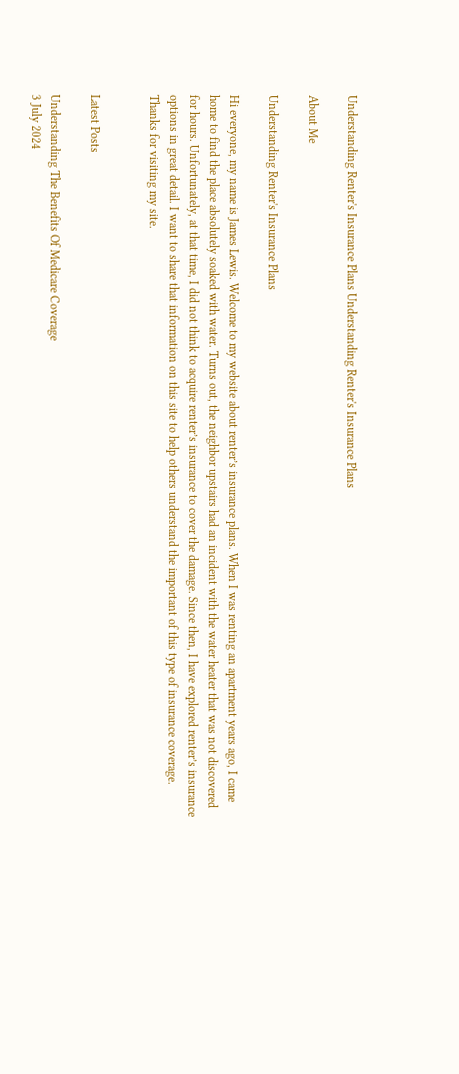Understanding Renter's Insurance Plans Understanding Renter's Insurance Plans

About Me

Understanding Renter's Insurance Plans

Hi everyone, my name is James Lewis. Welcome to my website about renter’s insurance plans. When I was renting an apartment years ago, I came home to find the place absolutely soaked with water. Turns out, the neighbor upstairs had an incident with the water heater that was not discovered for hours. Unfortunately, at that time, I did not think to acquire renter’s insurance to cover the damage. Since then, I have explored renter’s insurance options in great detail. I want to share that information on this site to help others understand the important of this type of insurance coverage. Thanks for visiting my site.


Latest Posts

Understanding The Benefits Of Medicare Coverage
3 July 2024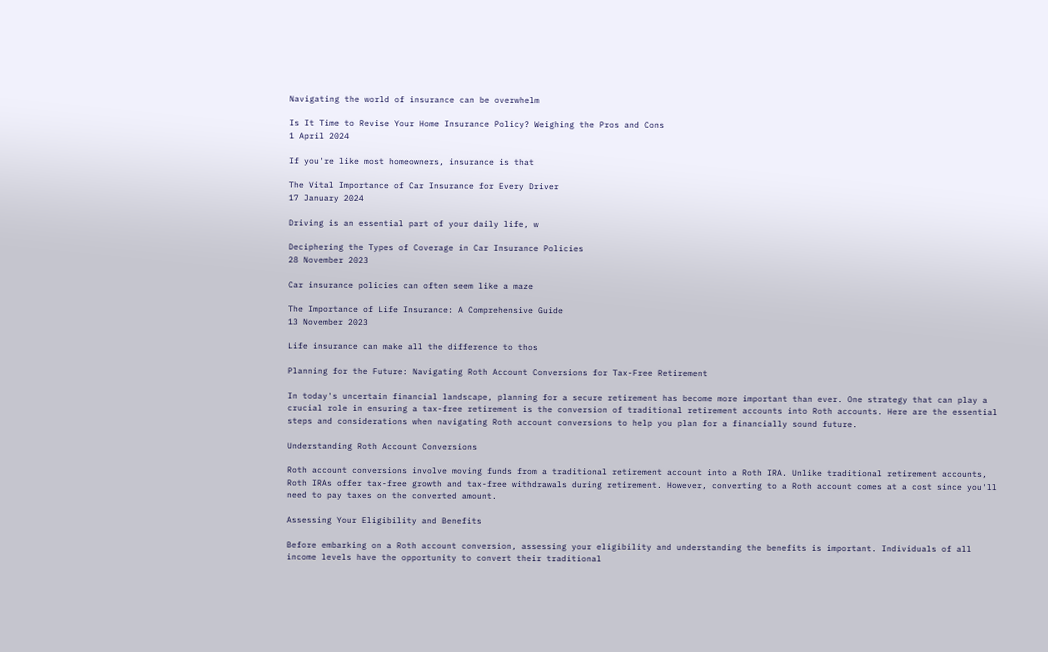Navigating the world of insurance can be overwhelm

Is It Time to Revise Your Home Insurance Policy? Weighing the Pros and Cons
1 April 2024

If you're like most homeowners, insurance is that

The Vital Importance of Car Insurance for Every Driver
17 January 2024

Driving is an essential part of your daily life, w

Deciphering the Types of Coverage in Car Insurance Policies
28 November 2023

Car insurance policies can often seem like a maze

The Importance of Life Insurance: A Comprehensive Guide
13 November 2023

Life insurance can make all the difference to thos

Planning for the Future: Navigating Roth Account Conversions for Tax-Free Retirement

In today's uncertain financial landscape, planning for a secure retirement has become more important than ever. One strategy that can play a crucial role in ensuring a tax-free retirement is the conversion of traditional retirement accounts into Roth accounts. Here are the essential steps and considerations when navigating Roth account conversions to help you plan for a financially sound future.

Understanding Roth Account Conversions

Roth account conversions involve moving funds from a traditional retirement account into a Roth IRA. Unlike traditional retirement accounts, Roth IRAs offer tax-free growth and tax-free withdrawals during retirement. However, converting to a Roth account comes at a cost since you'll need to pay taxes on the converted amount.

Assessing Your Eligibility and Benefits

Before embarking on a Roth account conversion, assessing your eligibility and understanding the benefits is important. Individuals of all income levels have the opportunity to convert their traditional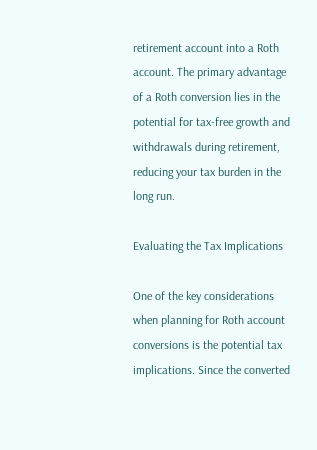retirement account into a Roth account. The primary advantage of a Roth conversion lies in the potential for tax-free growth and withdrawals during retirement, reducing your tax burden in the long run.

Evaluating the Tax Implications

One of the key considerations when planning for Roth account conversions is the potential tax implications. Since the converted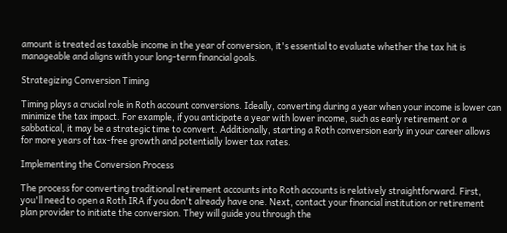amount is treated as taxable income in the year of conversion, it's essential to evaluate whether the tax hit is manageable and aligns with your long-term financial goals.

Strategizing Conversion Timing

Timing plays a crucial role in Roth account conversions. Ideally, converting during a year when your income is lower can minimize the tax impact. For example, if you anticipate a year with lower income, such as early retirement or a sabbatical, it may be a strategic time to convert. Additionally, starting a Roth conversion early in your career allows for more years of tax-free growth and potentially lower tax rates.

Implementing the Conversion Process

The process for converting traditional retirement accounts into Roth accounts is relatively straightforward. First, you'll need to open a Roth IRA if you don't already have one. Next, contact your financial institution or retirement plan provider to initiate the conversion. They will guide you through the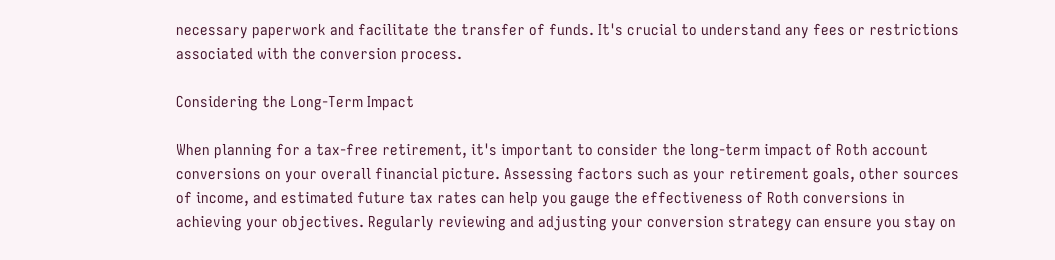necessary paperwork and facilitate the transfer of funds. It's crucial to understand any fees or restrictions associated with the conversion process.

Considering the Long-Term Impact

When planning for a tax-free retirement, it's important to consider the long-term impact of Roth account conversions on your overall financial picture. Assessing factors such as your retirement goals, other sources of income, and estimated future tax rates can help you gauge the effectiveness of Roth conversions in achieving your objectives. Regularly reviewing and adjusting your conversion strategy can ensure you stay on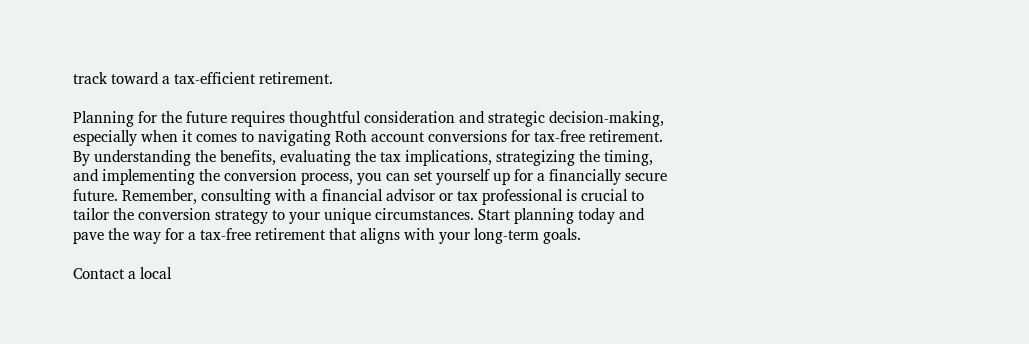track toward a tax-efficient retirement.

Planning for the future requires thoughtful consideration and strategic decision-making, especially when it comes to navigating Roth account conversions for tax-free retirement. By understanding the benefits, evaluating the tax implications, strategizing the timing, and implementing the conversion process, you can set yourself up for a financially secure future. Remember, consulting with a financial advisor or tax professional is crucial to tailor the conversion strategy to your unique circumstances. Start planning today and pave the way for a tax-free retirement that aligns with your long-term goals.

Contact a local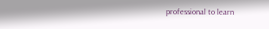professional to learn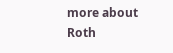more about Roth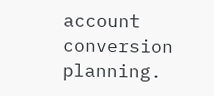account conversion planning.